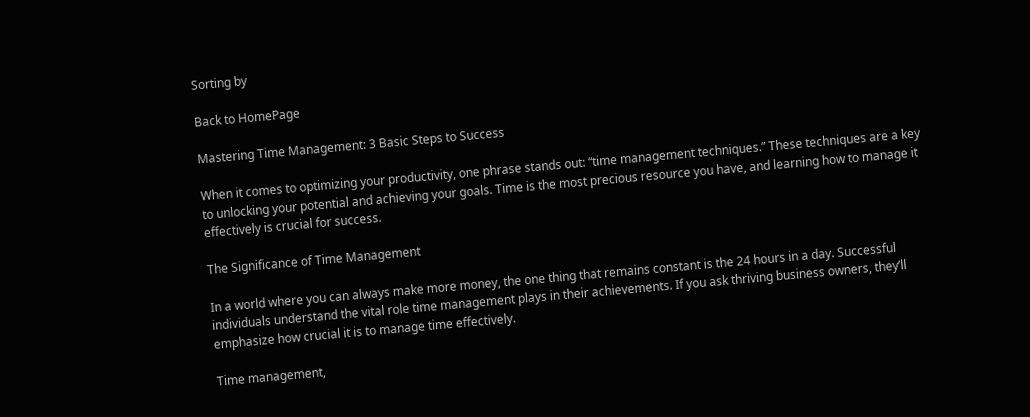Sorting by

Back to HomePage

Mastering Time Management: 3 Basic Steps to Success

When it comes to optimizing your productivity, one phrase stands out: “time management techniques.” These techniques are a key to unlocking your potential and achieving your goals. Time is the most precious resource you have, and learning how to manage it effectively is crucial for success.

The Significance of Time Management

In a world where you can always make more money, the one thing that remains constant is the 24 hours in a day. Successful individuals understand the vital role time management plays in their achievements. If you ask thriving business owners, they’ll emphasize how crucial it is to manage time effectively.

Time management,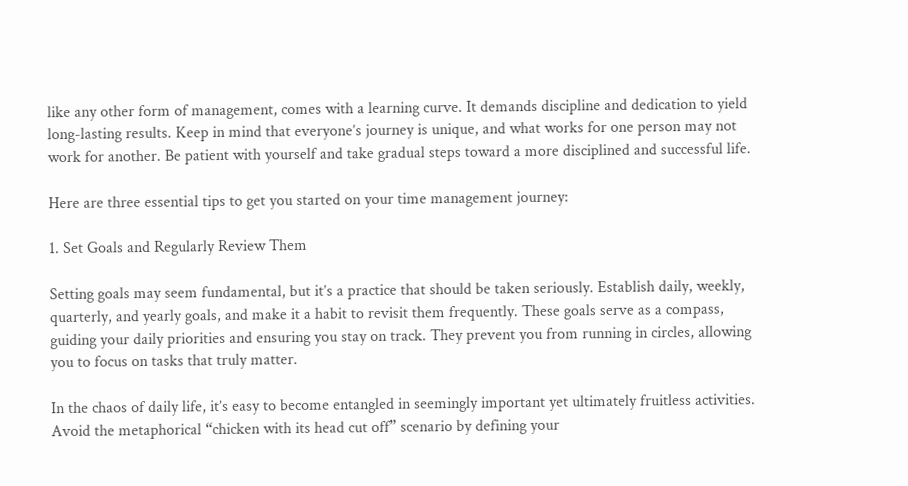like any other form of management, comes with a learning curve. It demands discipline and dedication to yield long-lasting results. Keep in mind that everyone’s journey is unique, and what works for one person may not work for another. Be patient with yourself and take gradual steps toward a more disciplined and successful life.

Here are three essential tips to get you started on your time management journey:

1. Set Goals and Regularly Review Them

Setting goals may seem fundamental, but it’s a practice that should be taken seriously. Establish daily, weekly, quarterly, and yearly goals, and make it a habit to revisit them frequently. These goals serve as a compass, guiding your daily priorities and ensuring you stay on track. They prevent you from running in circles, allowing you to focus on tasks that truly matter.

In the chaos of daily life, it’s easy to become entangled in seemingly important yet ultimately fruitless activities. Avoid the metaphorical “chicken with its head cut off” scenario by defining your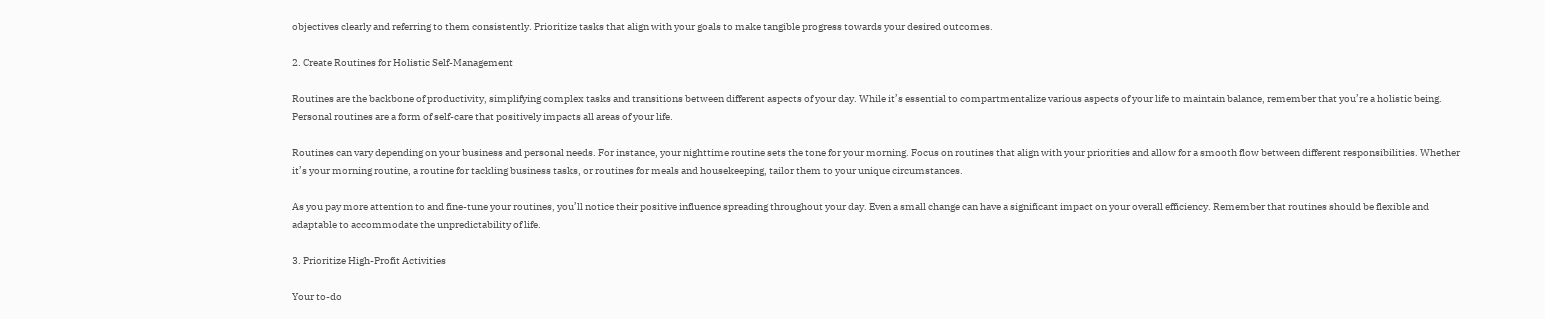objectives clearly and referring to them consistently. Prioritize tasks that align with your goals to make tangible progress towards your desired outcomes.

2. Create Routines for Holistic Self-Management

Routines are the backbone of productivity, simplifying complex tasks and transitions between different aspects of your day. While it’s essential to compartmentalize various aspects of your life to maintain balance, remember that you’re a holistic being. Personal routines are a form of self-care that positively impacts all areas of your life.

Routines can vary depending on your business and personal needs. For instance, your nighttime routine sets the tone for your morning. Focus on routines that align with your priorities and allow for a smooth flow between different responsibilities. Whether it’s your morning routine, a routine for tackling business tasks, or routines for meals and housekeeping, tailor them to your unique circumstances.

As you pay more attention to and fine-tune your routines, you’ll notice their positive influence spreading throughout your day. Even a small change can have a significant impact on your overall efficiency. Remember that routines should be flexible and adaptable to accommodate the unpredictability of life.

3. Prioritize High-Profit Activities

Your to-do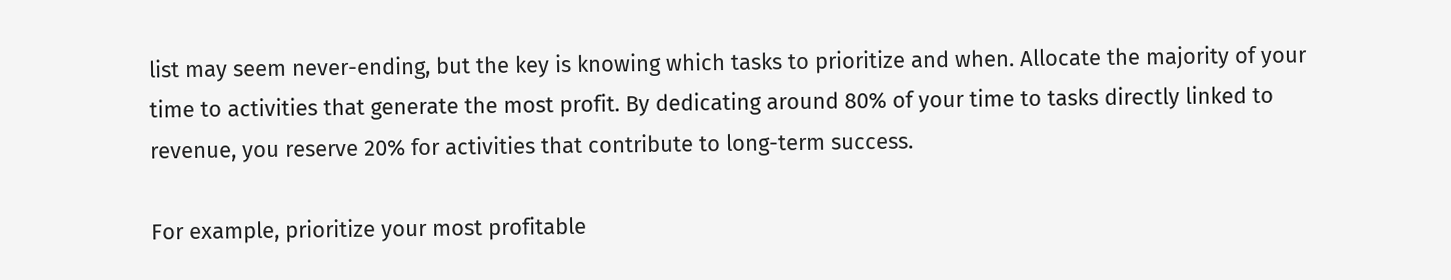list may seem never-ending, but the key is knowing which tasks to prioritize and when. Allocate the majority of your time to activities that generate the most profit. By dedicating around 80% of your time to tasks directly linked to revenue, you reserve 20% for activities that contribute to long-term success.

For example, prioritize your most profitable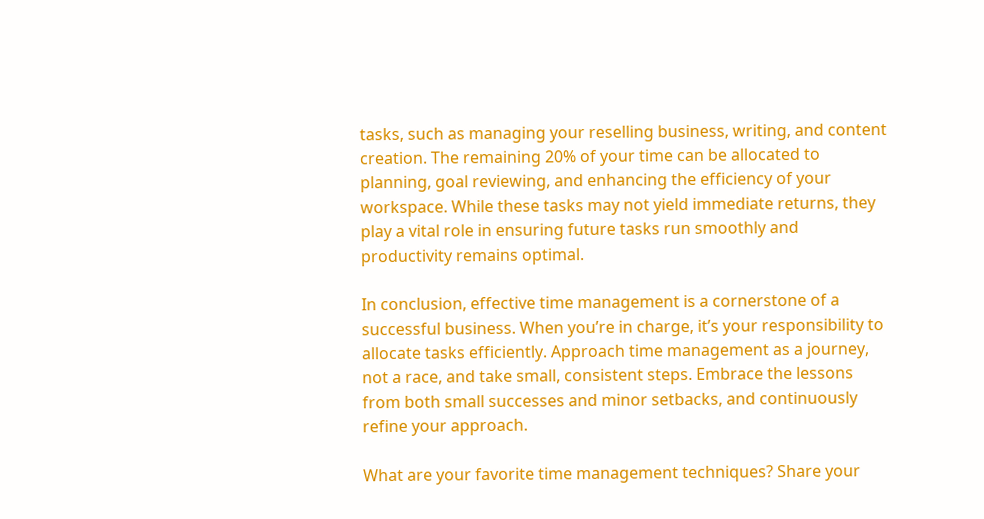tasks, such as managing your reselling business, writing, and content creation. The remaining 20% of your time can be allocated to planning, goal reviewing, and enhancing the efficiency of your workspace. While these tasks may not yield immediate returns, they play a vital role in ensuring future tasks run smoothly and productivity remains optimal.

In conclusion, effective time management is a cornerstone of a successful business. When you’re in charge, it’s your responsibility to allocate tasks efficiently. Approach time management as a journey, not a race, and take small, consistent steps. Embrace the lessons from both small successes and minor setbacks, and continuously refine your approach.

What are your favorite time management techniques? Share your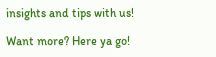insights and tips with us!

Want more? Here ya go!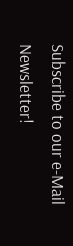Subscribe to our e-Mail Newsletter!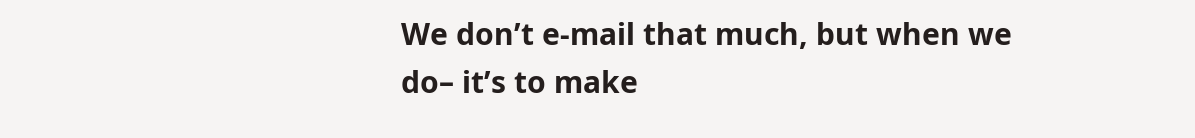We don’t e-mail that much, but when we do– it’s to make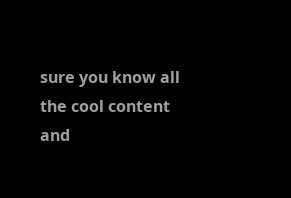sure you know all the cool content and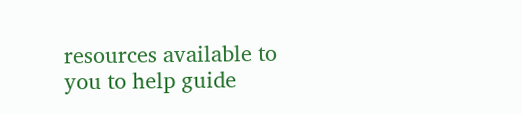resources available to you to help guide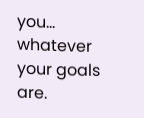you… whatever your goals are.